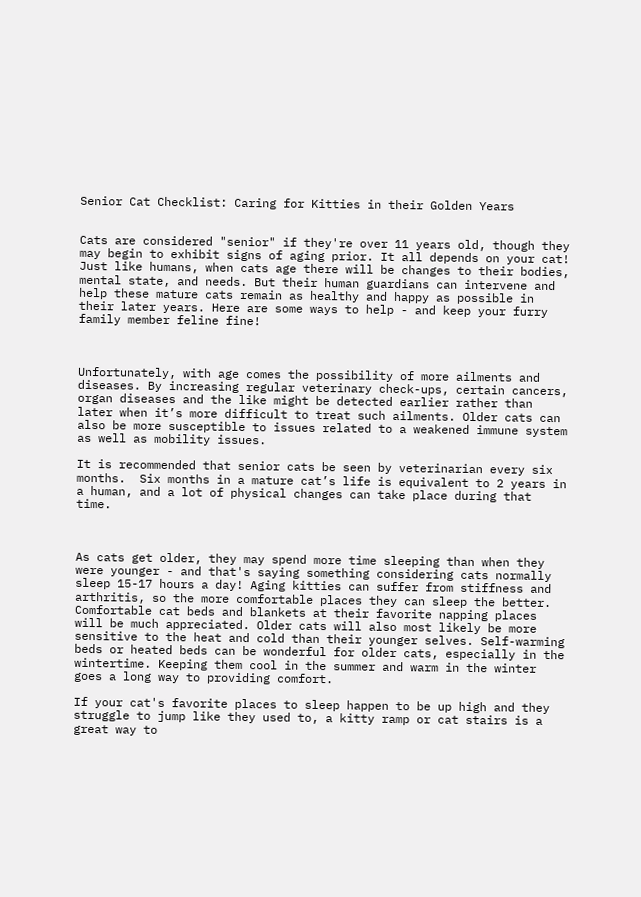Senior Cat Checklist: Caring for Kitties in their Golden Years


Cats are considered "senior" if they're over 11 years old, though they may begin to exhibit signs of aging prior. It all depends on your cat! Just like humans, when cats age there will be changes to their bodies, mental state, and needs. But their human guardians can intervene and help these mature cats remain as healthy and happy as possible in their later years. Here are some ways to help - and keep your furry family member feline fine!



Unfortunately, with age comes the possibility of more ailments and diseases. By increasing regular veterinary check-ups, certain cancers, organ diseases and the like might be detected earlier rather than later when it’s more difficult to treat such ailments. Older cats can also be more susceptible to issues related to a weakened immune system as well as mobility issues.

It is recommended that senior cats be seen by veterinarian every six months.  Six months in a mature cat’s life is equivalent to 2 years in a human, and a lot of physical changes can take place during that time.



As cats get older, they may spend more time sleeping than when they were younger - and that's saying something considering cats normally sleep 15-17 hours a day! Aging kitties can suffer from stiffness and arthritis, so the more comfortable places they can sleep the better. Comfortable cat beds and blankets at their favorite napping places will be much appreciated. Older cats will also most likely be more sensitive to the heat and cold than their younger selves. Self-warming beds or heated beds can be wonderful for older cats, especially in the wintertime. Keeping them cool in the summer and warm in the winter goes a long way to providing comfort.

If your cat's favorite places to sleep happen to be up high and they struggle to jump like they used to, a kitty ramp or cat stairs is a great way to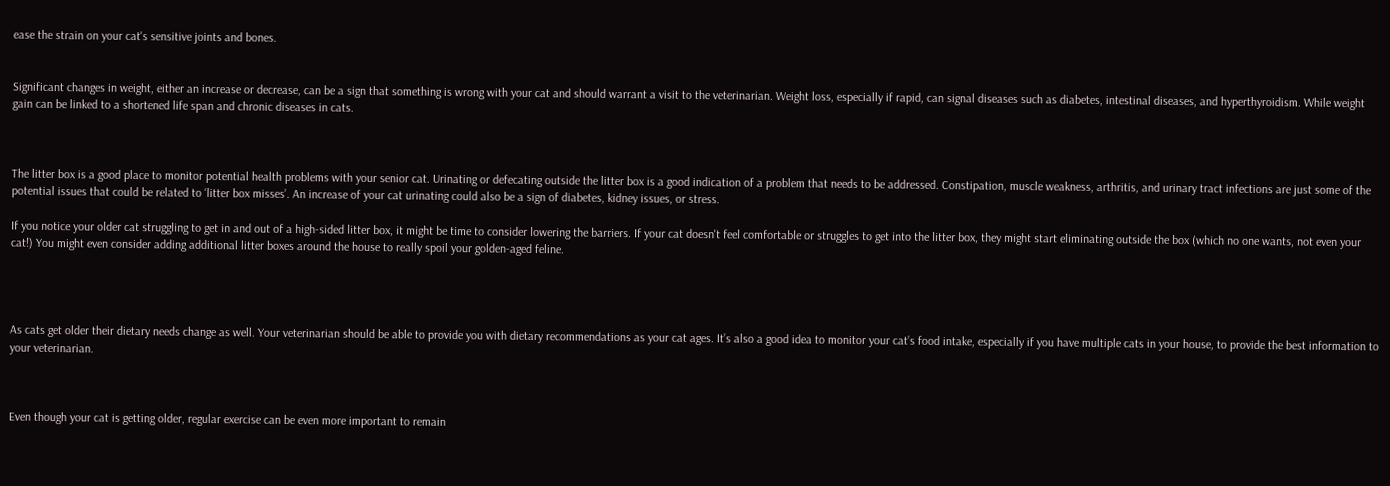ease the strain on your cat's sensitive joints and bones.


Significant changes in weight, either an increase or decrease, can be a sign that something is wrong with your cat and should warrant a visit to the veterinarian. Weight loss, especially if rapid, can signal diseases such as diabetes, intestinal diseases, and hyperthyroidism. While weight gain can be linked to a shortened life span and chronic diseases in cats.



The litter box is a good place to monitor potential health problems with your senior cat. Urinating or defecating outside the litter box is a good indication of a problem that needs to be addressed. Constipation, muscle weakness, arthritis, and urinary tract infections are just some of the potential issues that could be related to ‘litter box misses’. An increase of your cat urinating could also be a sign of diabetes, kidney issues, or stress.

If you notice your older cat struggling to get in and out of a high-sided litter box, it might be time to consider lowering the barriers. If your cat doesn't feel comfortable or struggles to get into the litter box, they might start eliminating outside the box (which no one wants, not even your cat!) You might even consider adding additional litter boxes around the house to really spoil your golden-aged feline.




As cats get older their dietary needs change as well. Your veterinarian should be able to provide you with dietary recommendations as your cat ages. It’s also a good idea to monitor your cat’s food intake, especially if you have multiple cats in your house, to provide the best information to your veterinarian.



Even though your cat is getting older, regular exercise can be even more important to remain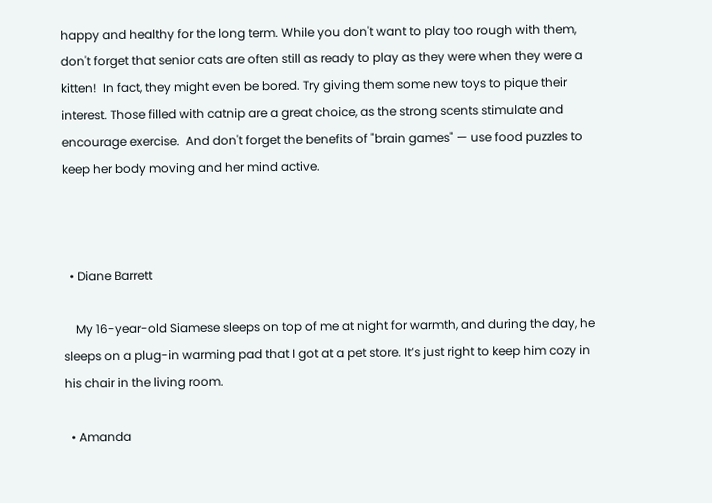happy and healthy for the long term. While you don't want to play too rough with them, don't forget that senior cats are often still as ready to play as they were when they were a kitten!  In fact, they might even be bored. Try giving them some new toys to pique their interest. Those filled with catnip are a great choice, as the strong scents stimulate and encourage exercise.  And don't forget the benefits of "brain games" — use food puzzles to keep her body moving and her mind active.



  • Diane Barrett

    My 16-year-old Siamese sleeps on top of me at night for warmth, and during the day, he sleeps on a plug-in warming pad that I got at a pet store. It’s just right to keep him cozy in his chair in the living room.

  • Amanda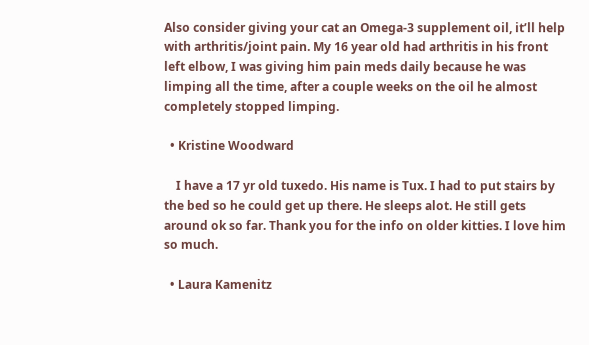Also consider giving your cat an Omega-3 supplement oil, it’ll help with arthritis/joint pain. My 16 year old had arthritis in his front left elbow, I was giving him pain meds daily because he was limping all the time, after a couple weeks on the oil he almost completely stopped limping.

  • Kristine Woodward

    I have a 17 yr old tuxedo. His name is Tux. I had to put stairs by the bed so he could get up there. He sleeps alot. He still gets around ok so far. Thank you for the info on older kitties. I love him so much.

  • Laura Kamenitz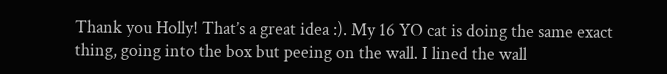Thank you Holly! That’s a great idea :). My 16 YO cat is doing the same exact thing, going into the box but peeing on the wall. I lined the wall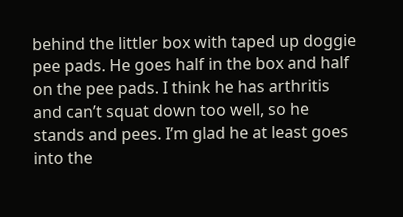behind the littler box with taped up doggie pee pads. He goes half in the box and half on the pee pads. I think he has arthritis and can’t squat down too well, so he stands and pees. I’m glad he at least goes into the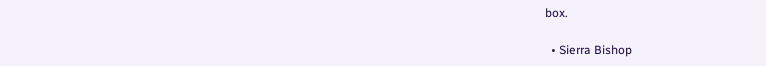box.

  • Sierra Bishop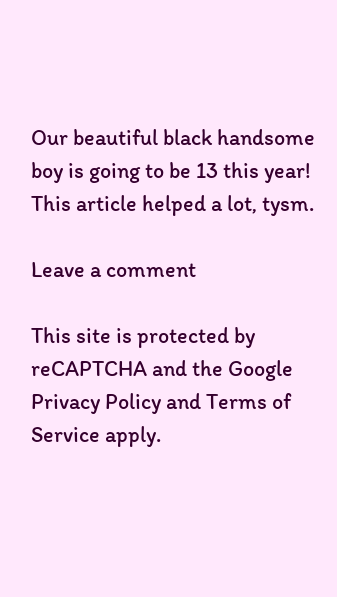Our beautiful black handsome boy is going to be 13 this year! This article helped a lot, tysm.

Leave a comment

This site is protected by reCAPTCHA and the Google Privacy Policy and Terms of Service apply.